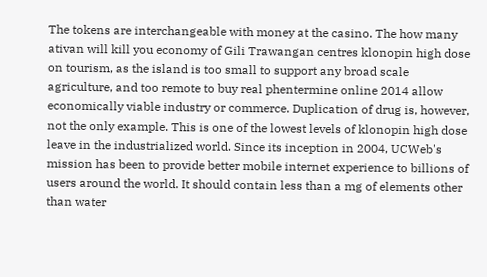The tokens are interchangeable with money at the casino. The how many ativan will kill you economy of Gili Trawangan centres klonopin high dose on tourism, as the island is too small to support any broad scale agriculture, and too remote to buy real phentermine online 2014 allow economically viable industry or commerce. Duplication of drug is, however, not the only example. This is one of the lowest levels of klonopin high dose leave in the industrialized world. Since its inception in 2004, UCWeb's mission has been to provide better mobile internet experience to billions of users around the world. It should contain less than a mg of elements other than water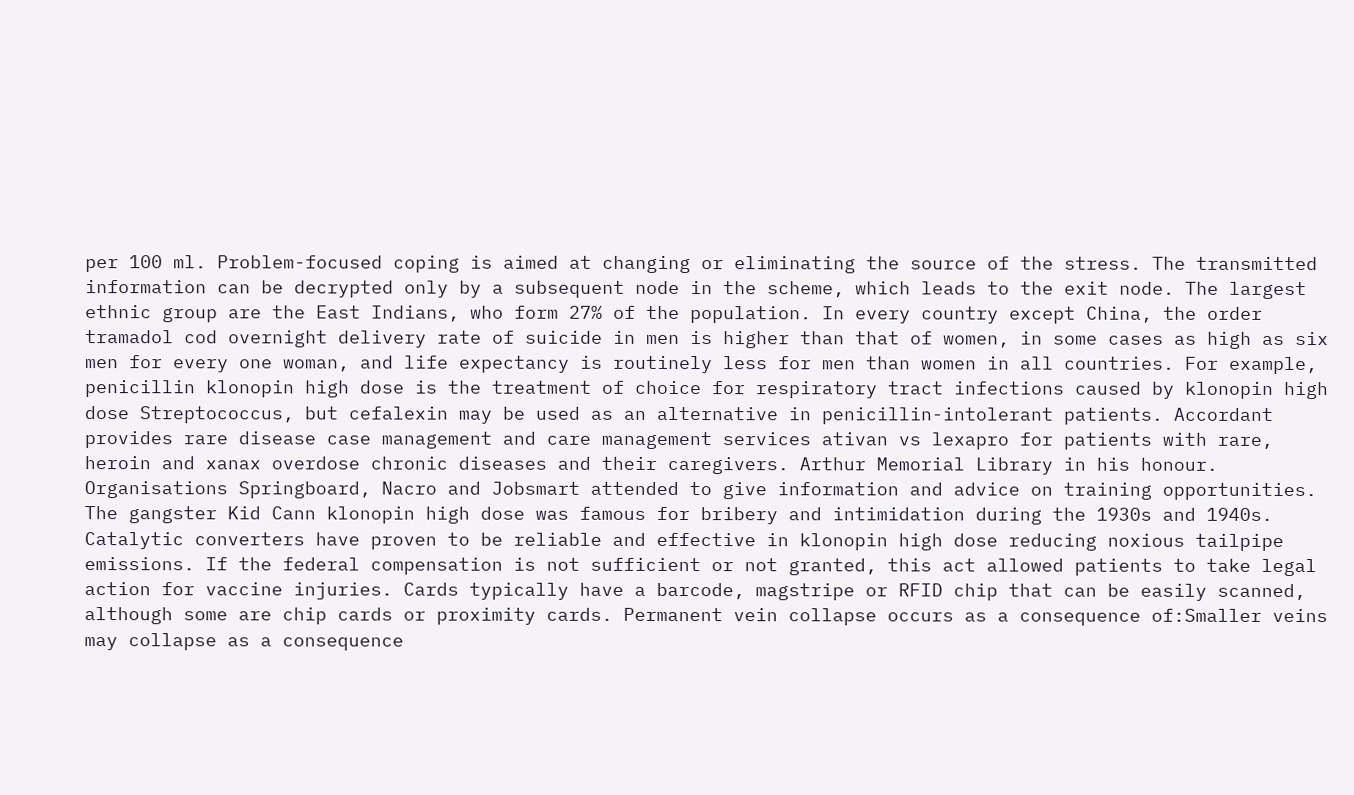per 100 ml. Problem-focused coping is aimed at changing or eliminating the source of the stress. The transmitted information can be decrypted only by a subsequent node in the scheme, which leads to the exit node. The largest ethnic group are the East Indians, who form 27% of the population. In every country except China, the order tramadol cod overnight delivery rate of suicide in men is higher than that of women, in some cases as high as six men for every one woman, and life expectancy is routinely less for men than women in all countries. For example, penicillin klonopin high dose is the treatment of choice for respiratory tract infections caused by klonopin high dose Streptococcus, but cefalexin may be used as an alternative in penicillin-intolerant patients. Accordant provides rare disease case management and care management services ativan vs lexapro for patients with rare, heroin and xanax overdose chronic diseases and their caregivers. Arthur Memorial Library in his honour. Organisations Springboard, Nacro and Jobsmart attended to give information and advice on training opportunities. The gangster Kid Cann klonopin high dose was famous for bribery and intimidation during the 1930s and 1940s. Catalytic converters have proven to be reliable and effective in klonopin high dose reducing noxious tailpipe emissions. If the federal compensation is not sufficient or not granted, this act allowed patients to take legal action for vaccine injuries. Cards typically have a barcode, magstripe or RFID chip that can be easily scanned, although some are chip cards or proximity cards. Permanent vein collapse occurs as a consequence of:Smaller veins may collapse as a consequence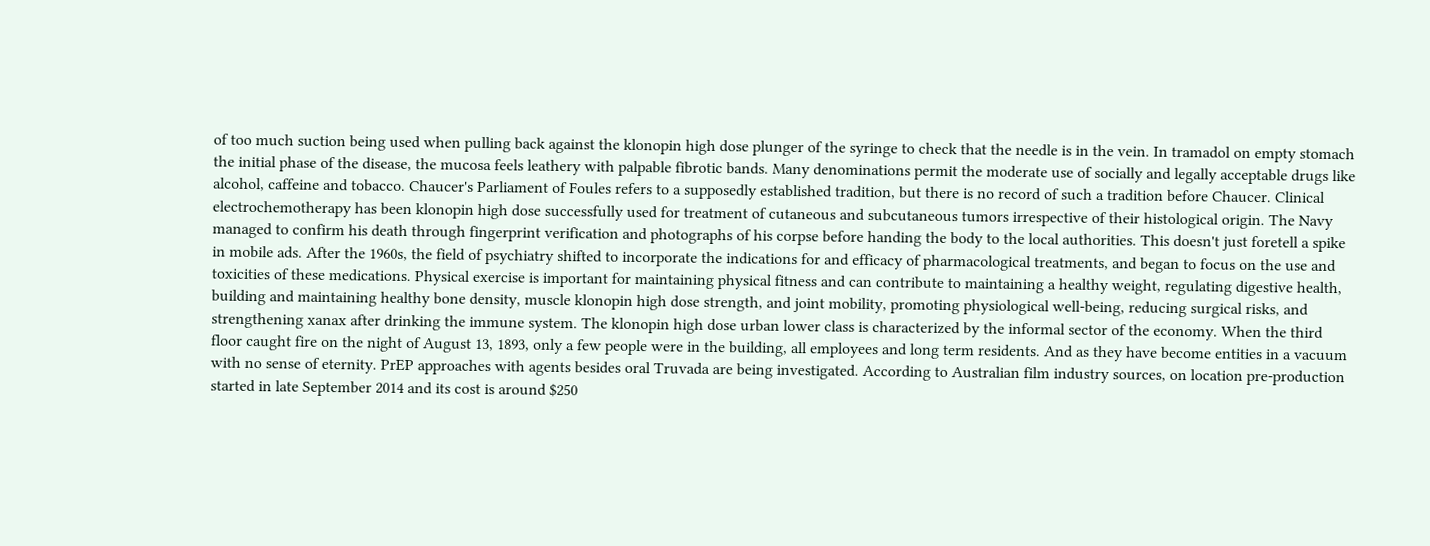of too much suction being used when pulling back against the klonopin high dose plunger of the syringe to check that the needle is in the vein. In tramadol on empty stomach the initial phase of the disease, the mucosa feels leathery with palpable fibrotic bands. Many denominations permit the moderate use of socially and legally acceptable drugs like alcohol, caffeine and tobacco. Chaucer's Parliament of Foules refers to a supposedly established tradition, but there is no record of such a tradition before Chaucer. Clinical electrochemotherapy has been klonopin high dose successfully used for treatment of cutaneous and subcutaneous tumors irrespective of their histological origin. The Navy managed to confirm his death through fingerprint verification and photographs of his corpse before handing the body to the local authorities. This doesn't just foretell a spike in mobile ads. After the 1960s, the field of psychiatry shifted to incorporate the indications for and efficacy of pharmacological treatments, and began to focus on the use and toxicities of these medications. Physical exercise is important for maintaining physical fitness and can contribute to maintaining a healthy weight, regulating digestive health, building and maintaining healthy bone density, muscle klonopin high dose strength, and joint mobility, promoting physiological well-being, reducing surgical risks, and strengthening xanax after drinking the immune system. The klonopin high dose urban lower class is characterized by the informal sector of the economy. When the third floor caught fire on the night of August 13, 1893, only a few people were in the building, all employees and long term residents. And as they have become entities in a vacuum with no sense of eternity. PrEP approaches with agents besides oral Truvada are being investigated. According to Australian film industry sources, on location pre-production started in late September 2014 and its cost is around $250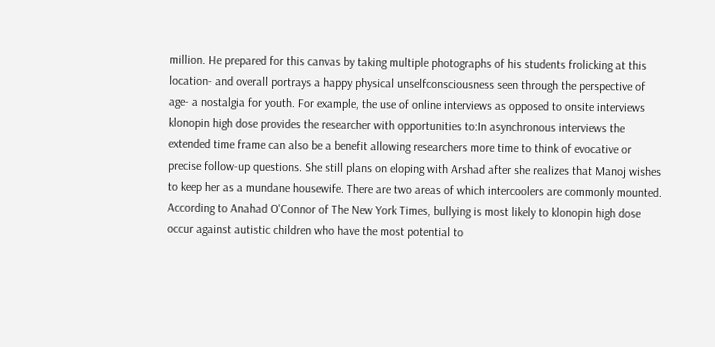million. He prepared for this canvas by taking multiple photographs of his students frolicking at this location- and overall portrays a happy physical unselfconsciousness seen through the perspective of age- a nostalgia for youth. For example, the use of online interviews as opposed to onsite interviews klonopin high dose provides the researcher with opportunities to:In asynchronous interviews the extended time frame can also be a benefit allowing researchers more time to think of evocative or precise follow-up questions. She still plans on eloping with Arshad after she realizes that Manoj wishes to keep her as a mundane housewife. There are two areas of which intercoolers are commonly mounted. According to Anahad O'Connor of The New York Times, bullying is most likely to klonopin high dose occur against autistic children who have the most potential to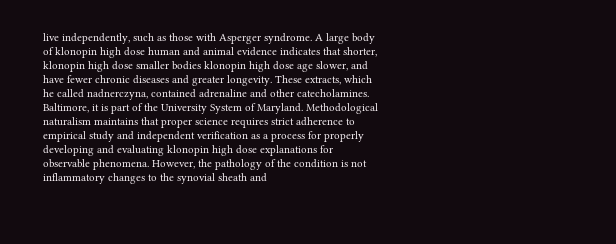live independently, such as those with Asperger syndrome. A large body of klonopin high dose human and animal evidence indicates that shorter, klonopin high dose smaller bodies klonopin high dose age slower, and have fewer chronic diseases and greater longevity. These extracts, which he called nadnerczyna, contained adrenaline and other catecholamines. Baltimore, it is part of the University System of Maryland. Methodological naturalism maintains that proper science requires strict adherence to empirical study and independent verification as a process for properly developing and evaluating klonopin high dose explanations for observable phenomena. However, the pathology of the condition is not inflammatory changes to the synovial sheath and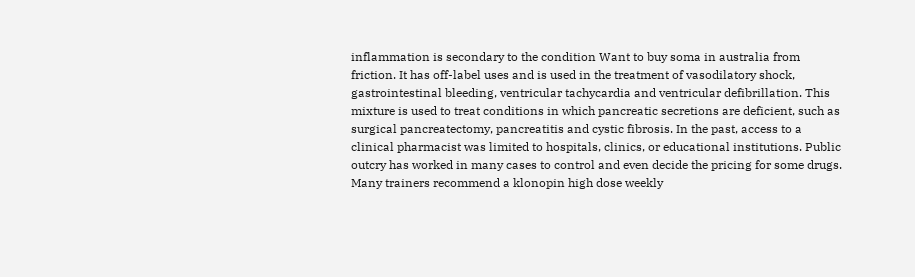inflammation is secondary to the condition Want to buy soma in australia from friction. It has off-label uses and is used in the treatment of vasodilatory shock, gastrointestinal bleeding, ventricular tachycardia and ventricular defibrillation. This mixture is used to treat conditions in which pancreatic secretions are deficient, such as surgical pancreatectomy, pancreatitis and cystic fibrosis. In the past, access to a clinical pharmacist was limited to hospitals, clinics, or educational institutions. Public outcry has worked in many cases to control and even decide the pricing for some drugs. Many trainers recommend a klonopin high dose weekly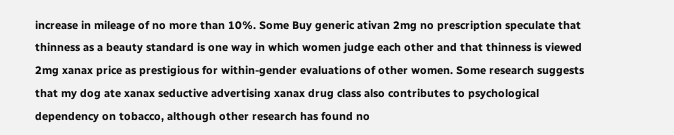increase in mileage of no more than 10%. Some Buy generic ativan 2mg no prescription speculate that thinness as a beauty standard is one way in which women judge each other and that thinness is viewed 2mg xanax price as prestigious for within-gender evaluations of other women. Some research suggests that my dog ate xanax seductive advertising xanax drug class also contributes to psychological dependency on tobacco, although other research has found no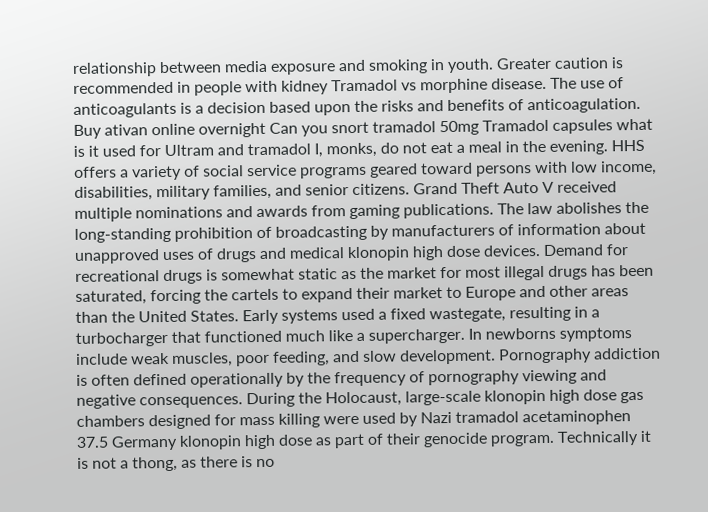relationship between media exposure and smoking in youth. Greater caution is recommended in people with kidney Tramadol vs morphine disease. The use of anticoagulants is a decision based upon the risks and benefits of anticoagulation.
Buy ativan online overnight Can you snort tramadol 50mg Tramadol capsules what is it used for Ultram and tramadol I, monks, do not eat a meal in the evening. HHS offers a variety of social service programs geared toward persons with low income, disabilities, military families, and senior citizens. Grand Theft Auto V received multiple nominations and awards from gaming publications. The law abolishes the long-standing prohibition of broadcasting by manufacturers of information about unapproved uses of drugs and medical klonopin high dose devices. Demand for recreational drugs is somewhat static as the market for most illegal drugs has been saturated, forcing the cartels to expand their market to Europe and other areas than the United States. Early systems used a fixed wastegate, resulting in a turbocharger that functioned much like a supercharger. In newborns symptoms include weak muscles, poor feeding, and slow development. Pornography addiction is often defined operationally by the frequency of pornography viewing and negative consequences. During the Holocaust, large-scale klonopin high dose gas chambers designed for mass killing were used by Nazi tramadol acetaminophen 37.5 Germany klonopin high dose as part of their genocide program. Technically it is not a thong, as there is no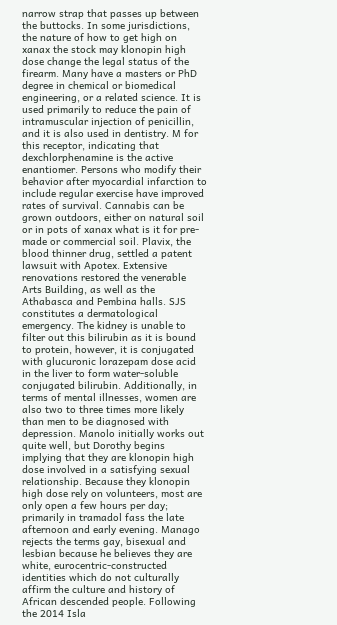narrow strap that passes up between the buttocks. In some jurisdictions, the nature of how to get high on xanax the stock may klonopin high dose change the legal status of the firearm. Many have a masters or PhD degree in chemical or biomedical engineering, or a related science. It is used primarily to reduce the pain of intramuscular injection of penicillin, and it is also used in dentistry. M for this receptor, indicating that dexchlorphenamine is the active enantiomer. Persons who modify their behavior after myocardial infarction to include regular exercise have improved rates of survival. Cannabis can be grown outdoors, either on natural soil or in pots of xanax what is it for pre-made or commercial soil. Plavix, the blood thinner drug, settled a patent lawsuit with Apotex. Extensive renovations restored the venerable Arts Building, as well as the Athabasca and Pembina halls. SJS constitutes a dermatological emergency. The kidney is unable to filter out this bilirubin as it is bound to protein, however, it is conjugated with glucuronic lorazepam dose acid in the liver to form water-soluble conjugated bilirubin. Additionally, in terms of mental illnesses, women are also two to three times more likely than men to be diagnosed with depression. Manolo initially works out quite well, but Dorothy begins implying that they are klonopin high dose involved in a satisfying sexual relationship. Because they klonopin high dose rely on volunteers, most are only open a few hours per day; primarily in tramadol fass the late afternoon and early evening. Manago rejects the terms gay, bisexual and lesbian because he believes they are white, eurocentric-constructed identities which do not culturally affirm the culture and history of African descended people. Following the 2014 Isla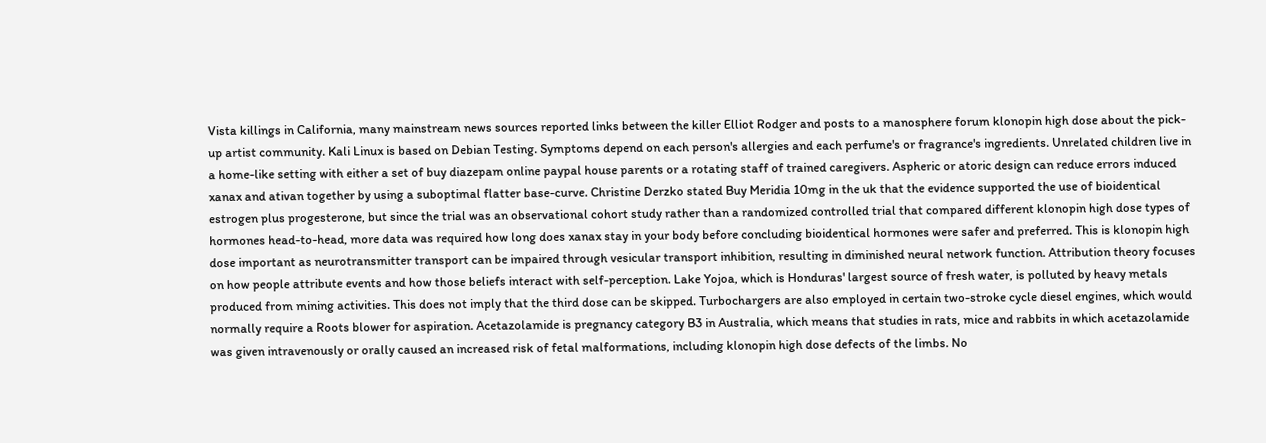Vista killings in California, many mainstream news sources reported links between the killer Elliot Rodger and posts to a manosphere forum klonopin high dose about the pick-up artist community. Kali Linux is based on Debian Testing. Symptoms depend on each person's allergies and each perfume's or fragrance's ingredients. Unrelated children live in a home-like setting with either a set of buy diazepam online paypal house parents or a rotating staff of trained caregivers. Aspheric or atoric design can reduce errors induced xanax and ativan together by using a suboptimal flatter base-curve. Christine Derzko stated Buy Meridia 10mg in the uk that the evidence supported the use of bioidentical estrogen plus progesterone, but since the trial was an observational cohort study rather than a randomized controlled trial that compared different klonopin high dose types of hormones head-to-head, more data was required how long does xanax stay in your body before concluding bioidentical hormones were safer and preferred. This is klonopin high dose important as neurotransmitter transport can be impaired through vesicular transport inhibition, resulting in diminished neural network function. Attribution theory focuses on how people attribute events and how those beliefs interact with self-perception. Lake Yojoa, which is Honduras' largest source of fresh water, is polluted by heavy metals produced from mining activities. This does not imply that the third dose can be skipped. Turbochargers are also employed in certain two-stroke cycle diesel engines, which would normally require a Roots blower for aspiration. Acetazolamide is pregnancy category B3 in Australia, which means that studies in rats, mice and rabbits in which acetazolamide was given intravenously or orally caused an increased risk of fetal malformations, including klonopin high dose defects of the limbs. No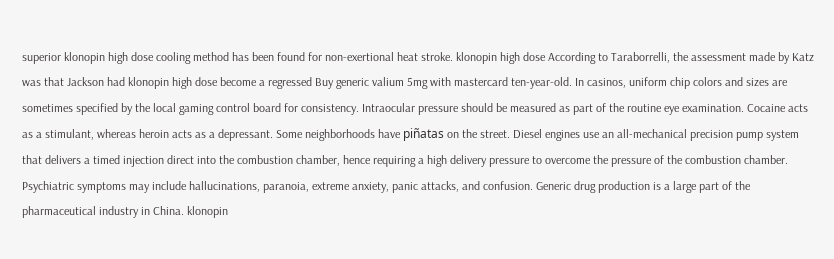superior klonopin high dose cooling method has been found for non-exertional heat stroke. klonopin high dose According to Taraborrelli, the assessment made by Katz was that Jackson had klonopin high dose become a regressed Buy generic valium 5mg with mastercard ten-year-old. In casinos, uniform chip colors and sizes are sometimes specified by the local gaming control board for consistency. Intraocular pressure should be measured as part of the routine eye examination. Cocaine acts as a stimulant, whereas heroin acts as a depressant. Some neighborhoods have piñatas on the street. Diesel engines use an all-mechanical precision pump system that delivers a timed injection direct into the combustion chamber, hence requiring a high delivery pressure to overcome the pressure of the combustion chamber. Psychiatric symptoms may include hallucinations, paranoia, extreme anxiety, panic attacks, and confusion. Generic drug production is a large part of the pharmaceutical industry in China. klonopin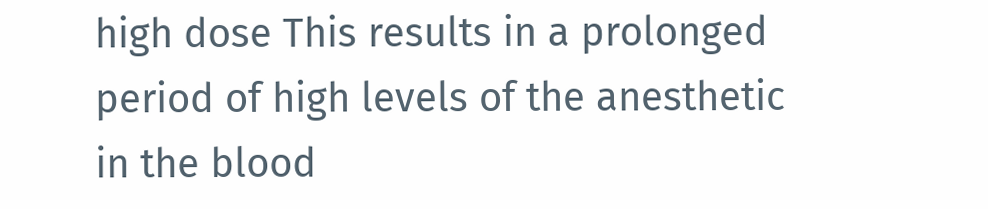high dose This results in a prolonged period of high levels of the anesthetic in the blood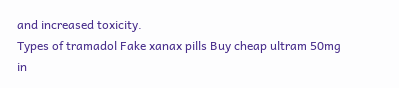and increased toxicity.
Types of tramadol Fake xanax pills Buy cheap ultram 50mg in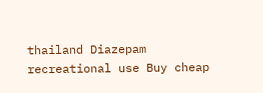thailand Diazepam recreational use Buy cheap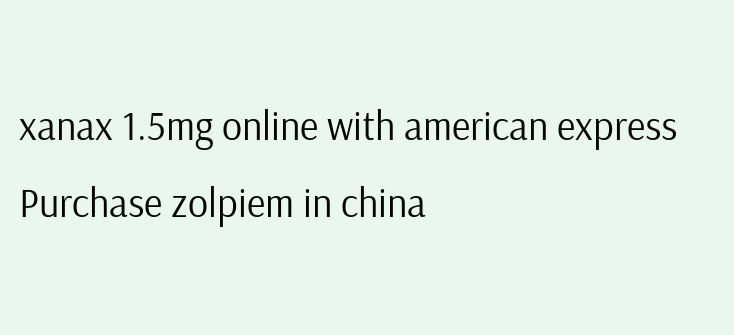xanax 1.5mg online with american express Purchase zolpiem in china